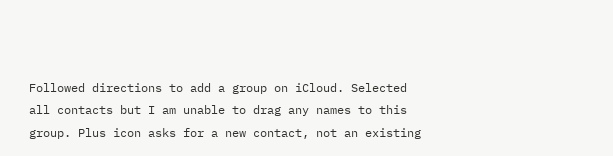Followed directions to add a group on iCloud. Selected all contacts but I am unable to drag any names to this group. Plus icon asks for a new contact, not an existing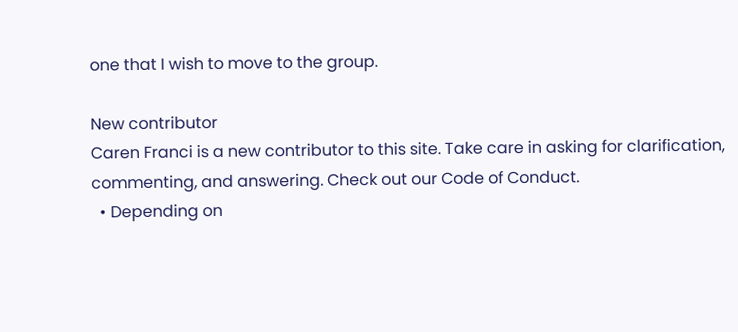one that I wish to move to the group.

New contributor
Caren Franci is a new contributor to this site. Take care in asking for clarification, commenting, and answering. Check out our Code of Conduct.
  • Depending on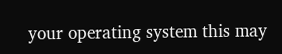your operating system this may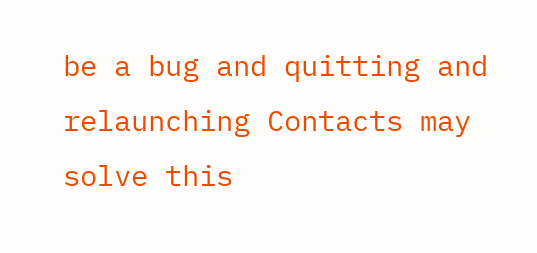be a bug and quitting and relaunching Contacts may solve this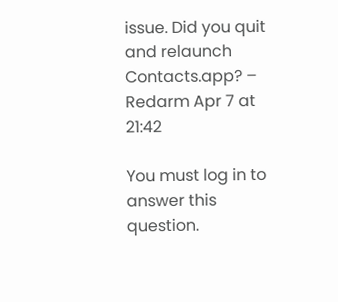issue. Did you quit and relaunch Contacts.app? – Redarm Apr 7 at 21:42

You must log in to answer this question.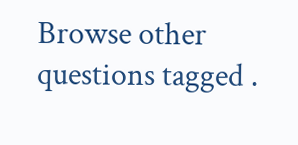Browse other questions tagged .